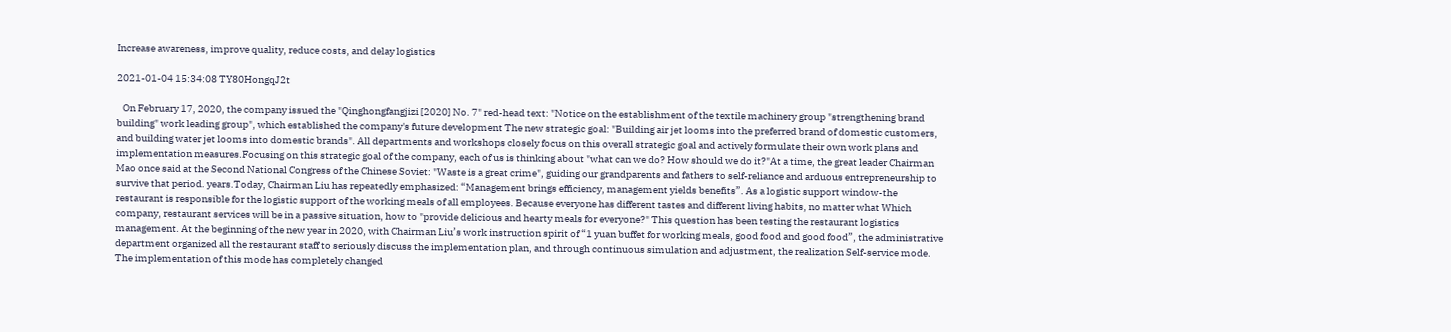Increase awareness, improve quality, reduce costs, and delay logistics

2021-01-04 15:34:08 TY80HongqJ2t

   On February 17, 2020, the company issued the "Qinghongfangjizi [2020] No. 7" red-head text: "Notice on the establishment of the textile machinery group "strengthening brand building" work leading group", which established the company's future development The new strategic goal: "Building air jet looms into the preferred brand of domestic customers, and building water jet looms into domestic brands". All departments and workshops closely focus on this overall strategic goal and actively formulate their own work plans and implementation measures.Focusing on this strategic goal of the company, each of us is thinking about "what can we do? How should we do it?"At a time, the great leader Chairman Mao once said at the Second National Congress of the Chinese Soviet: "Waste is a great crime", guiding our grandparents and fathers to self-reliance and arduous entrepreneurship to survive that period. years.Today, Chairman Liu has repeatedly emphasized: “Management brings efficiency, management yields benefits”. As a logistic support window-the restaurant is responsible for the logistic support of the working meals of all employees. Because everyone has different tastes and different living habits, no matter what Which company, restaurant services will be in a passive situation, how to "provide delicious and hearty meals for everyone?" This question has been testing the restaurant logistics management. At the beginning of the new year in 2020, with Chairman Liu’s work instruction spirit of “1 yuan buffet for working meals, good food and good food”, the administrative department organized all the restaurant staff to seriously discuss the implementation plan, and through continuous simulation and adjustment, the realization Self-service mode. The implementation of this mode has completely changed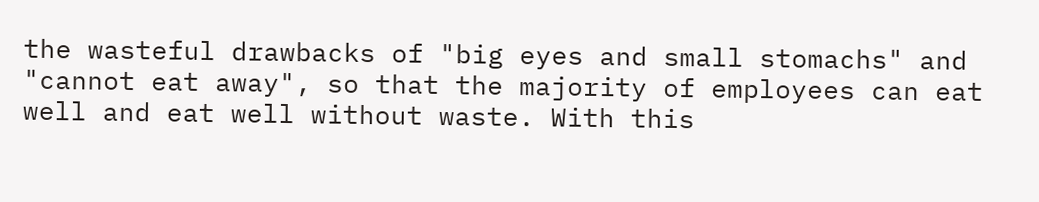the wasteful drawbacks of "big eyes and small stomachs" and "cannot eat away", so that the majority of employees can eat well and eat well without waste. With this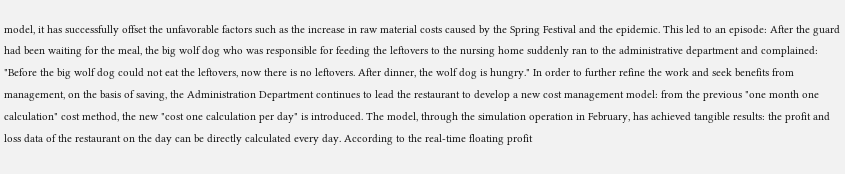model, it has successfully offset the unfavorable factors such as the increase in raw material costs caused by the Spring Festival and the epidemic. This led to an episode: After the guard had been waiting for the meal, the big wolf dog who was responsible for feeding the leftovers to the nursing home suddenly ran to the administrative department and complained: "Before the big wolf dog could not eat the leftovers, now there is no leftovers. After dinner, the wolf dog is hungry." In order to further refine the work and seek benefits from management, on the basis of saving, the Administration Department continues to lead the restaurant to develop a new cost management model: from the previous "one month one calculation" cost method, the new "cost one calculation per day" is introduced. The model, through the simulation operation in February, has achieved tangible results: the profit and loss data of the restaurant on the day can be directly calculated every day. According to the real-time floating profit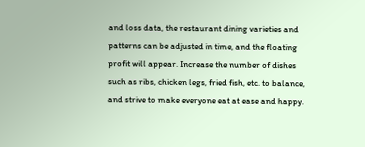and loss data, the restaurant dining varieties and patterns can be adjusted in time, and the floating profit will appear. Increase the number of dishes such as ribs, chicken legs, fried fish, etc. to balance, and strive to make everyone eat at ease and happy.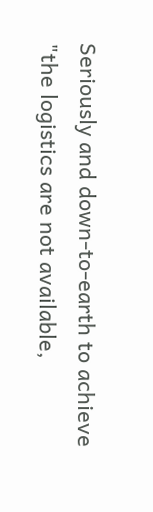Seriously and down-to-earth to achieve "the logistics are not available,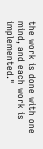the work is done with one mind, and each work is implemented."